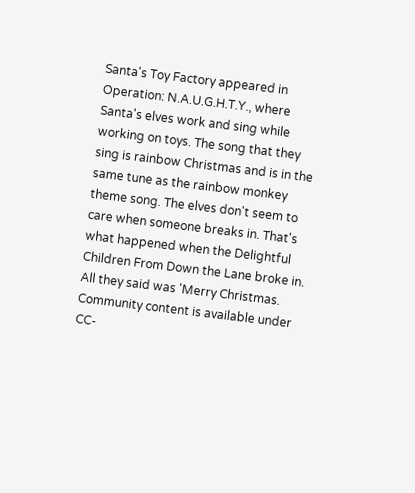Santa's Toy Factory appeared in Operation: N.A.U.G.H.T.Y., where Santa's elves work and sing while working on toys. The song that they sing is rainbow Christmas and is in the same tune as the rainbow monkey theme song. The elves don't seem to care when someone breaks in. That's what happened when the Delightful Children From Down the Lane broke in. All they said was 'Merry Christmas.
Community content is available under CC-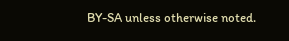BY-SA unless otherwise noted.